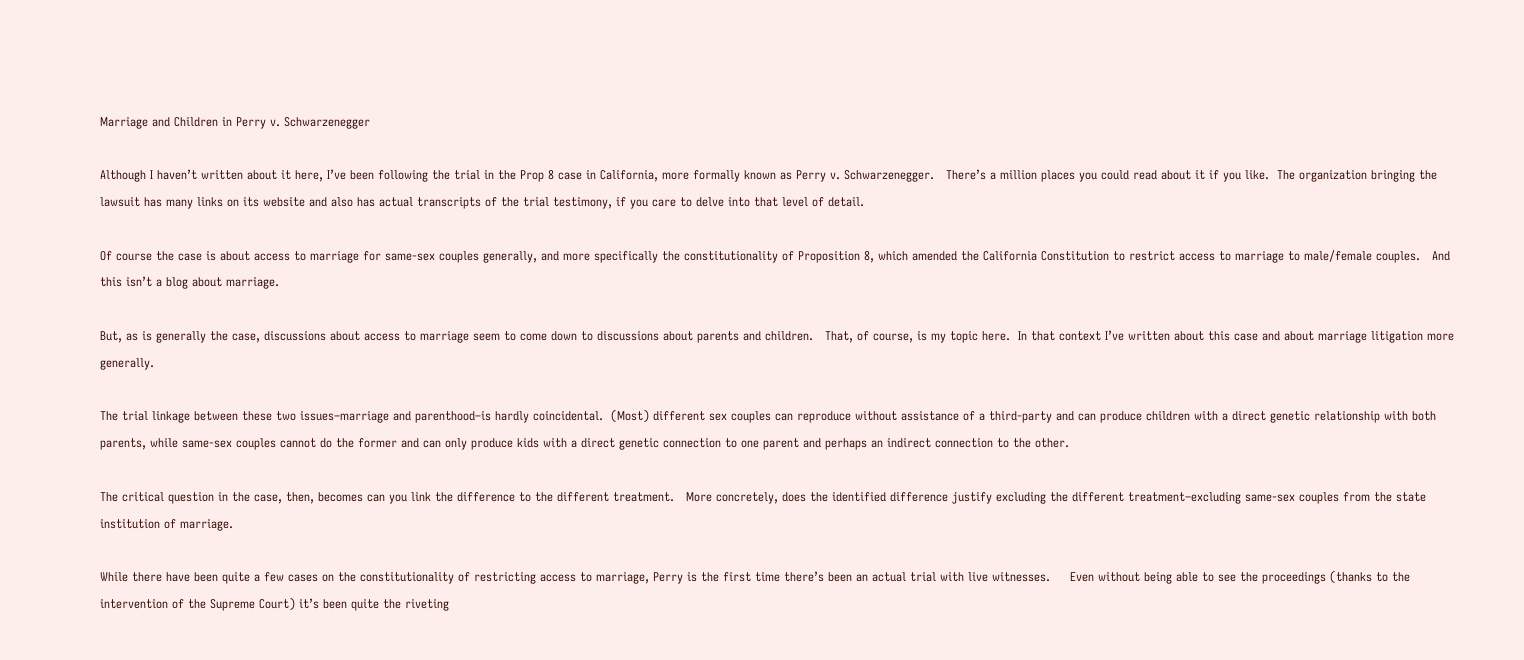Marriage and Children in Perry v. Schwarzenegger

Although I haven’t written about it here, I’ve been following the trial in the Prop 8 case in California, more formally known as Perry v. Schwarzenegger.   There’s a million places you could read about it if you like.  The organization bringing the lawsuit has many links on its website and also has actual transcripts of the trial testimony, if you care to delve into that level of detail.

Of course the case is about access to marriage for same-sex couples generally, and more specifically the constitutionality of Proposition 8, which amended the California Constitution to restrict access to marriage to male/female couples.   And this isn’t a blog about marriage.

But, as is generally the case, discussions about access to marriage seem to come down to discussions about parents and children.   That, of course, is my topic here.  In that context I’ve written about this case and about marriage litigation more generally.

The trial linkage between these two issues–marriage and parenthood–is hardly coincidental.  (Most) different sex couples can reproduce without assistance of a third-party and can produce children with a direct genetic relationship with both parents, while same-sex couples cannot do the former and can only produce kids with a direct genetic connection to one parent and perhaps an indirect connection to the other.

The critical question in the case, then, becomes can you link the difference to the different treatment.   More concretely, does the identified difference justify excluding the different treatment–excluding same-sex couples from the state institution of marriage.

While there have been quite a few cases on the constitutionality of restricting access to marriage, Perry is the first time there’s been an actual trial with live witnesses.     Even without being able to see the proceedings (thanks to the intervention of the Supreme Court) it’s been quite the riveting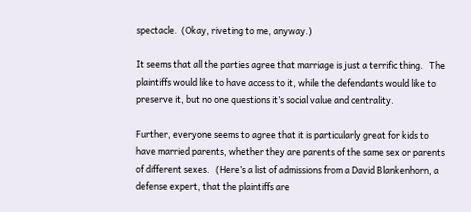spectacle.  (Okay, riveting to me, anyway.)

It seems that all the parties agree that marriage is just a terrific thing.   The plaintiffs would like to have access to it, while the defendants would like to preserve it, but no one questions it’s social value and centrality.

Further, everyone seems to agree that it is particularly great for kids to have married parents, whether they are parents of the same sex or parents of different sexes.   (Here’s a list of admissions from a David Blankenhorn, a defense expert, that the plaintiffs are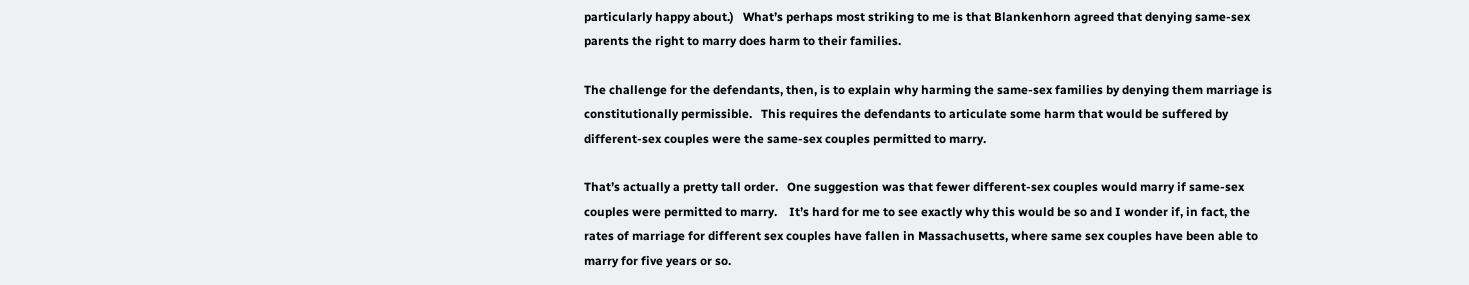particularly happy about.)   What’s perhaps most striking to me is that Blankenhorn agreed that denying same-sex parents the right to marry does harm to their families.

The challenge for the defendants, then, is to explain why harming the same-sex families by denying them marriage is constitutionally permissible.   This requires the defendants to articulate some harm that would be suffered by different-sex couples were the same-sex couples permitted to marry.

That’s actually a pretty tall order.   One suggestion was that fewer different-sex couples would marry if same-sex couples were permitted to marry.    It’s hard for me to see exactly why this would be so and I wonder if, in fact, the rates of marriage for different sex couples have fallen in Massachusetts, where same sex couples have been able to marry for five years or so.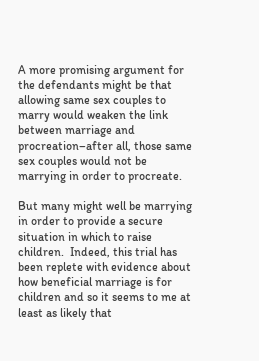A more promising argument for the defendants might be that allowing same sex couples to marry would weaken the link between marriage and procreation–after all, those same sex couples would not be marrying in order to procreate.

But many might well be marrying in order to provide a secure situation in which to raise children.  Indeed, this trial has been replete with evidence about how beneficial marriage is for children and so it seems to me at least as likely that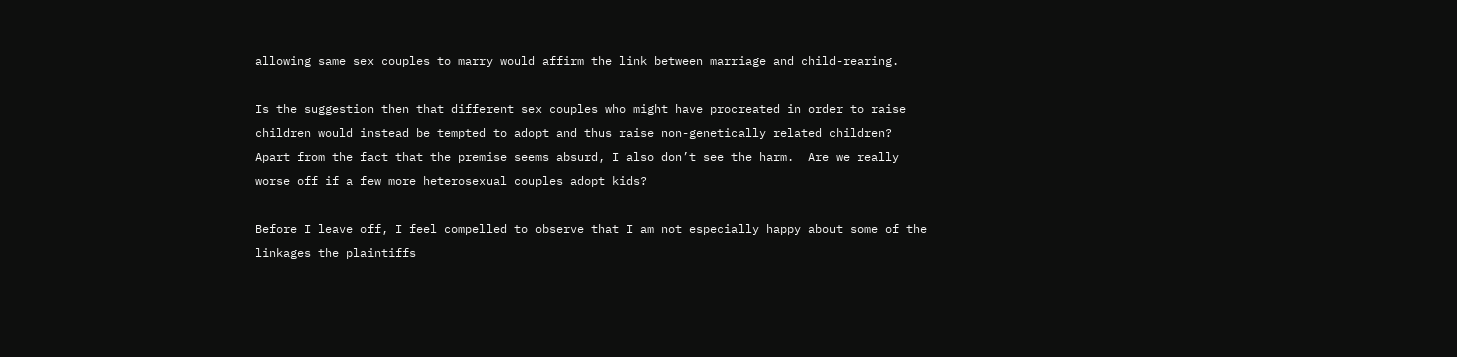allowing same sex couples to marry would affirm the link between marriage and child-rearing.

Is the suggestion then that different sex couples who might have procreated in order to raise children would instead be tempted to adopt and thus raise non-genetically related children?  Apart from the fact that the premise seems absurd, I also don’t see the harm.  Are we really worse off if a few more heterosexual couples adopt kids?

Before I leave off, I feel compelled to observe that I am not especially happy about some of the linkages the plaintiffs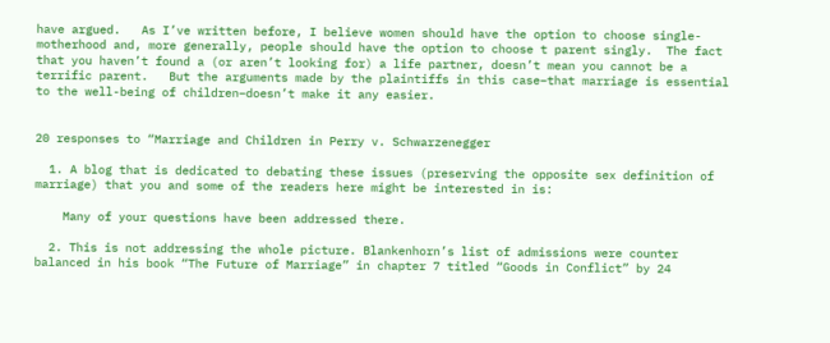have argued.   As I’ve written before, I believe women should have the option to choose single-motherhood and, more generally, people should have the option to choose t parent singly.  The fact that you haven’t found a (or aren’t looking for) a life partner, doesn’t mean you cannot be a terrific parent.   But the arguments made by the plaintiffs in this case–that marriage is essential to the well-being of children–doesn’t make it any easier.


20 responses to “Marriage and Children in Perry v. Schwarzenegger

  1. A blog that is dedicated to debating these issues (preserving the opposite sex definition of marriage) that you and some of the readers here might be interested in is:

    Many of your questions have been addressed there.

  2. This is not addressing the whole picture. Blankenhorn’s list of admissions were counter balanced in his book “The Future of Marriage” in chapter 7 titled “Goods in Conflict” by 24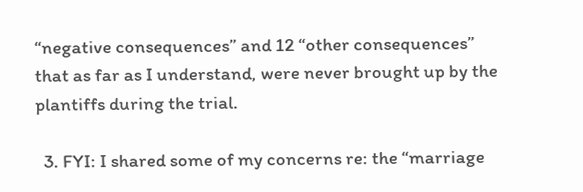“negative consequences” and 12 “other consequences” that as far as I understand, were never brought up by the plantiffs during the trial.

  3. FYI: I shared some of my concerns re: the “marriage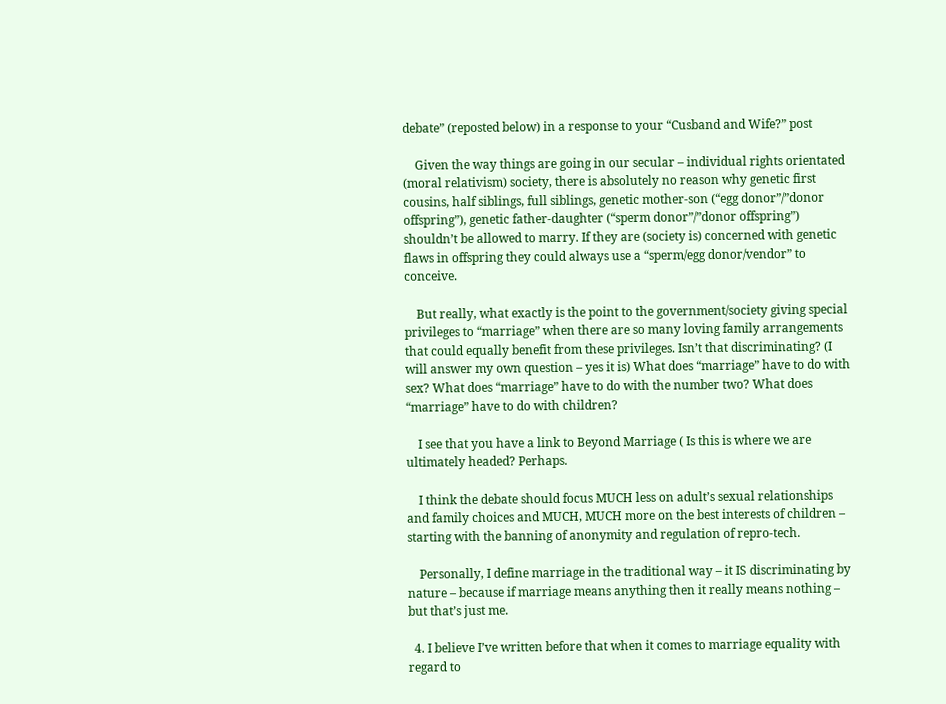debate” (reposted below) in a response to your “Cusband and Wife?” post

    Given the way things are going in our secular – individual rights orientated (moral relativism) society, there is absolutely no reason why genetic first cousins, half siblings, full siblings, genetic mother-son (“egg donor”/”donor offspring”), genetic father-daughter (“sperm donor”/”donor offspring”) shouldn’t be allowed to marry. If they are (society is) concerned with genetic flaws in offspring they could always use a “sperm/egg donor/vendor” to conceive.

    But really, what exactly is the point to the government/society giving special privileges to “marriage” when there are so many loving family arrangements that could equally benefit from these privileges. Isn’t that discriminating? (I will answer my own question – yes it is) What does “marriage” have to do with sex? What does “marriage” have to do with the number two? What does “marriage” have to do with children?

    I see that you have a link to Beyond Marriage ( Is this is where we are ultimately headed? Perhaps.

    I think the debate should focus MUCH less on adult’s sexual relationships and family choices and MUCH, MUCH more on the best interests of children – starting with the banning of anonymity and regulation of repro-tech.

    Personally, I define marriage in the traditional way – it IS discriminating by nature – because if marriage means anything then it really means nothing – but that’s just me.

  4. I believe I’ve written before that when it comes to marriage equality with regard to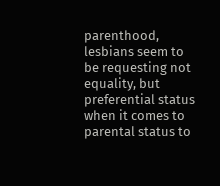parenthood, lesbians seem to be requesting not equality, but preferential status when it comes to parental status to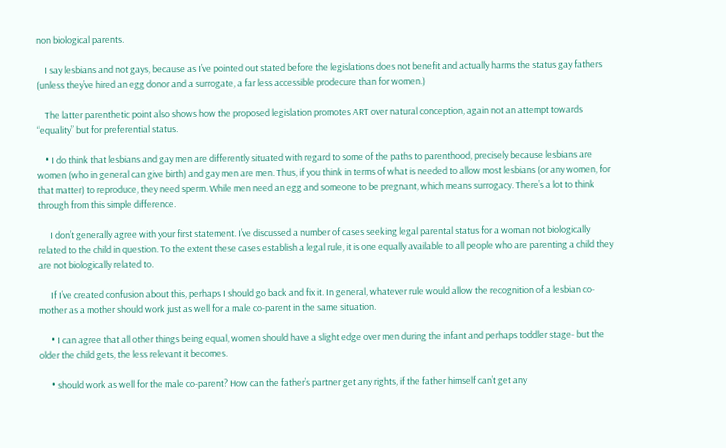non biological parents.

    I say lesbians and not gays, because as I’ve pointed out stated before the legislations does not benefit and actually harms the status gay fathers (unless they’ve hired an egg donor and a surrogate, a far less accessible prodecure than for women.)

    The latter parenthetic point also shows how the proposed legislation promotes ART over natural conception, again not an attempt towards “equality” but for preferential status.

    • I do think that lesbians and gay men are differently situated with regard to some of the paths to parenthood, precisely because lesbians are women (who in general can give birth) and gay men are men. Thus, if you think in terms of what is needed to allow most lesbians (or any women, for that matter) to reproduce, they need sperm. While men need an egg and someone to be pregnant, which means surrogacy. There’s a lot to think through from this simple difference.

      I don’t generally agree with your first statement. I’ve discussed a number of cases seeking legal parental status for a woman not biologically related to the child in question. To the extent these cases establish a legal rule, it is one equally available to all people who are parenting a child they are not biologically related to.

      If I’ve created confusion about this, perhaps I should go back and fix it. In general, whatever rule would allow the recognition of a lesbian co-mother as a mother should work just as well for a male co-parent in the same situation.

      • I can agree that all other things being equal, women should have a slight edge over men during the infant and perhaps toddler stage- but the older the child gets, the less relevant it becomes.

      • should work as well for the male co-parent? How can the father’s partner get any rights, if the father himself can’t get any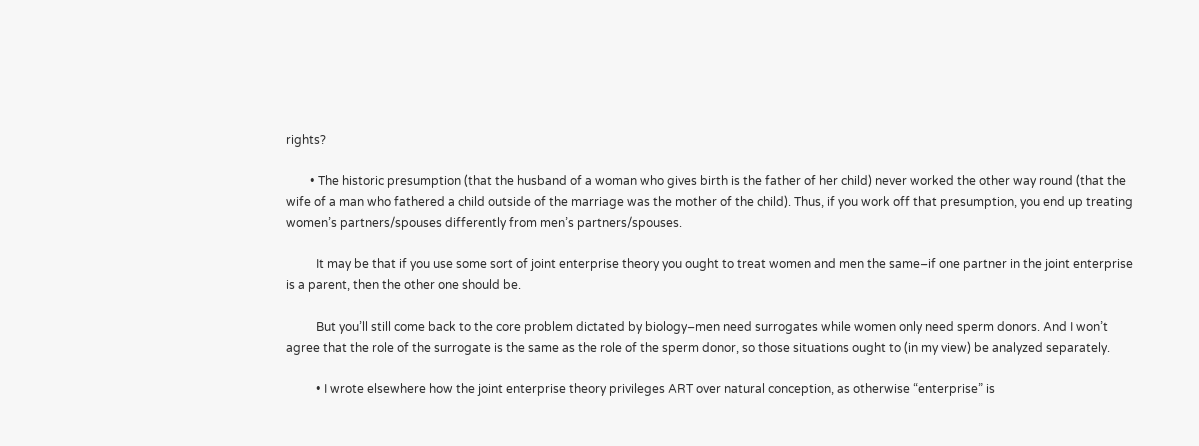rights?

        • The historic presumption (that the husband of a woman who gives birth is the father of her child) never worked the other way round (that the wife of a man who fathered a child outside of the marriage was the mother of the child). Thus, if you work off that presumption, you end up treating women’s partners/spouses differently from men’s partners/spouses.

          It may be that if you use some sort of joint enterprise theory you ought to treat women and men the same–if one partner in the joint enterprise is a parent, then the other one should be.

          But you’ll still come back to the core problem dictated by biology–men need surrogates while women only need sperm donors. And I won’t agree that the role of the surrogate is the same as the role of the sperm donor, so those situations ought to (in my view) be analyzed separately.

          • I wrote elsewhere how the joint enterprise theory privileges ART over natural conception, as otherwise “enterprise” is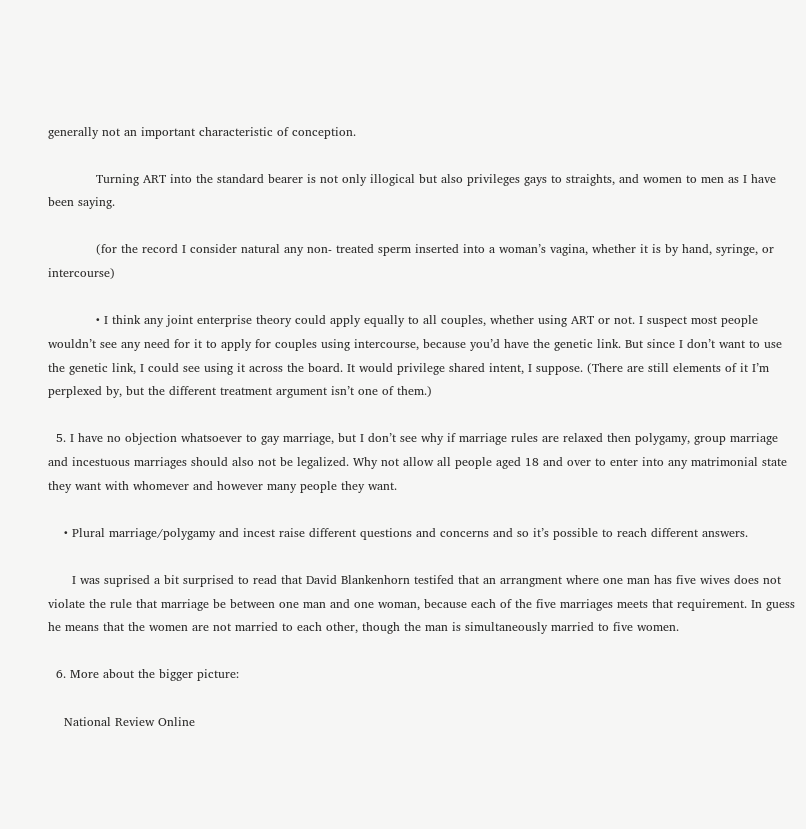generally not an important characteristic of conception.

            Turning ART into the standard bearer is not only illogical but also privileges gays to straights, and women to men as I have been saying.

            (for the record I consider natural any non- treated sperm inserted into a woman’s vagina, whether it is by hand, syringe, or intercourse)

            • I think any joint enterprise theory could apply equally to all couples, whether using ART or not. I suspect most people wouldn’t see any need for it to apply for couples using intercourse, because you’d have the genetic link. But since I don’t want to use the genetic link, I could see using it across the board. It would privilege shared intent, I suppose. (There are still elements of it I’m perplexed by, but the different treatment argument isn’t one of them.)

  5. I have no objection whatsoever to gay marriage, but I don’t see why if marriage rules are relaxed then polygamy, group marriage and incestuous marriages should also not be legalized. Why not allow all people aged 18 and over to enter into any matrimonial state they want with whomever and however many people they want.

    • Plural marriage/polygamy and incest raise different questions and concerns and so it’s possible to reach different answers.

      I was suprised a bit surprised to read that David Blankenhorn testifed that an arrangment where one man has five wives does not violate the rule that marriage be between one man and one woman, because each of the five marriages meets that requirement. In guess he means that the women are not married to each other, though the man is simultaneously married to five women.

  6. More about the bigger picture:

    National Review Online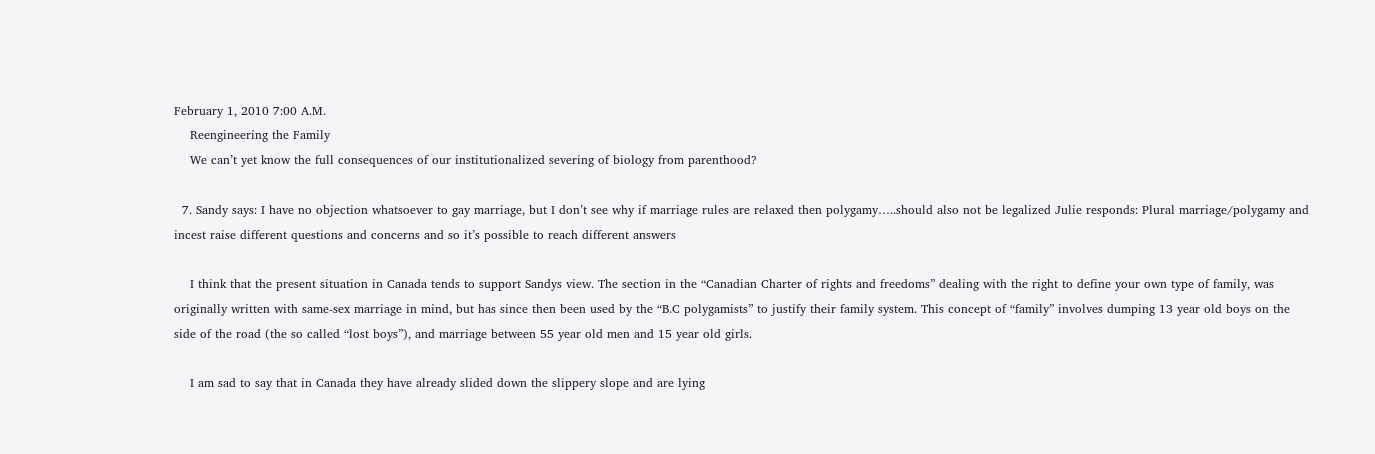February 1, 2010 7:00 A.M.
    Reengineering the Family
    We can’t yet know the full consequences of our institutionalized severing of biology from parenthood?

  7. Sandy says: I have no objection whatsoever to gay marriage, but I don’t see why if marriage rules are relaxed then polygamy…..should also not be legalized Julie responds: Plural marriage/polygamy and incest raise different questions and concerns and so it’s possible to reach different answers

    I think that the present situation in Canada tends to support Sandys view. The section in the “Canadian Charter of rights and freedoms” dealing with the right to define your own type of family, was originally written with same-sex marriage in mind, but has since then been used by the “B.C polygamists” to justify their family system. This concept of “family” involves dumping 13 year old boys on the side of the road (the so called “lost boys”), and marriage between 55 year old men and 15 year old girls.

    I am sad to say that in Canada they have already slided down the slippery slope and are lying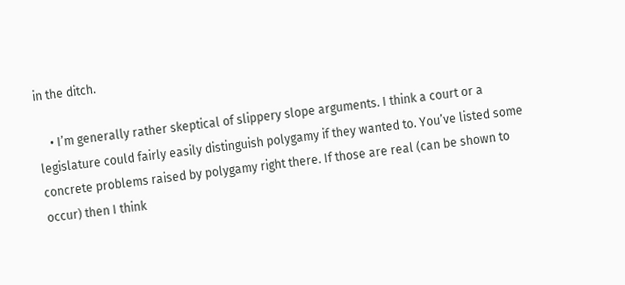in the ditch.

    • I’m generally rather skeptical of slippery slope arguments. I think a court or a legislature could fairly easily distinguish polygamy if they wanted to. You’ve listed some concrete problems raised by polygamy right there. If those are real (can be shown to occur) then I think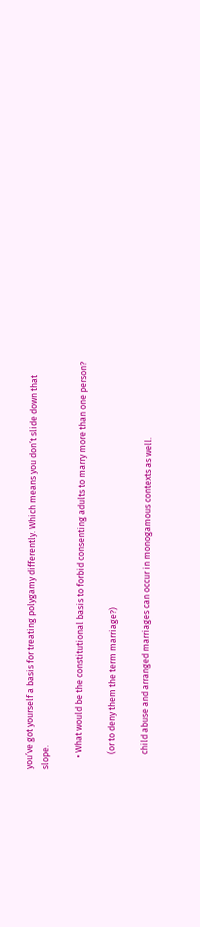you’ve got yourself a basis for treating polygamy differently. Which means you don’t slide down that slope.

      • What would be the constitutional basis to forbid consenting adults to marry more than one person?

        (or to deny them the term marriage?)

        child abuse and arranged marriages can occur in monogamous contexts as well.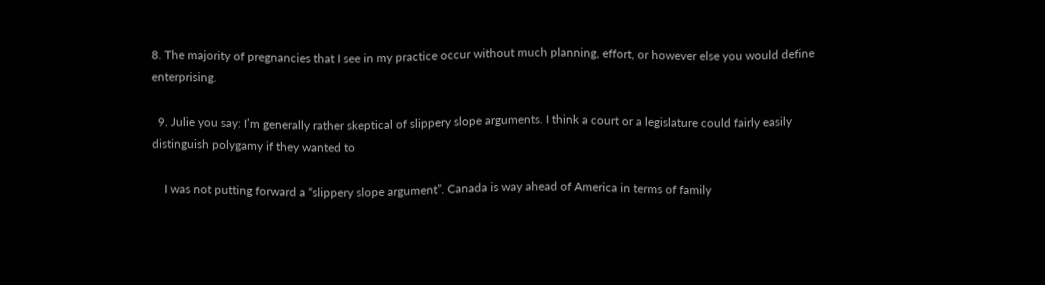8. The majority of pregnancies that I see in my practice occur without much planning, effort, or however else you would define enterprising.

  9. Julie you say: I’m generally rather skeptical of slippery slope arguments. I think a court or a legislature could fairly easily distinguish polygamy if they wanted to

    I was not putting forward a “slippery slope argument”. Canada is way ahead of America in terms of family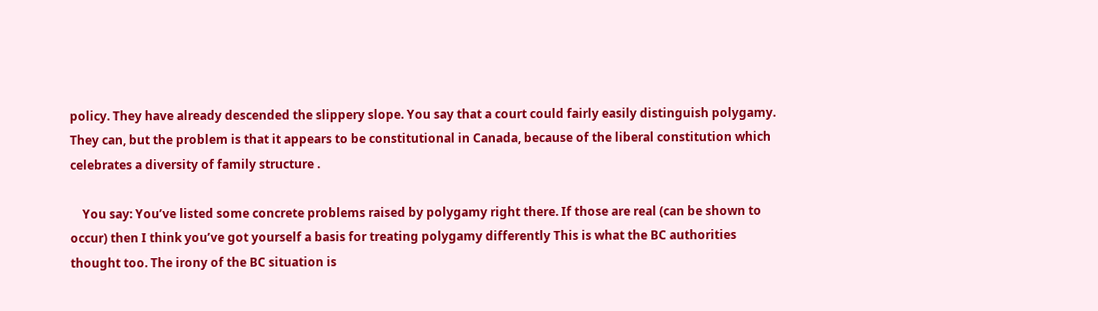policy. They have already descended the slippery slope. You say that a court could fairly easily distinguish polygamy. They can, but the problem is that it appears to be constitutional in Canada, because of the liberal constitution which celebrates a diversity of family structure .

    You say: You’ve listed some concrete problems raised by polygamy right there. If those are real (can be shown to occur) then I think you’ve got yourself a basis for treating polygamy differently This is what the BC authorities thought too. The irony of the BC situation is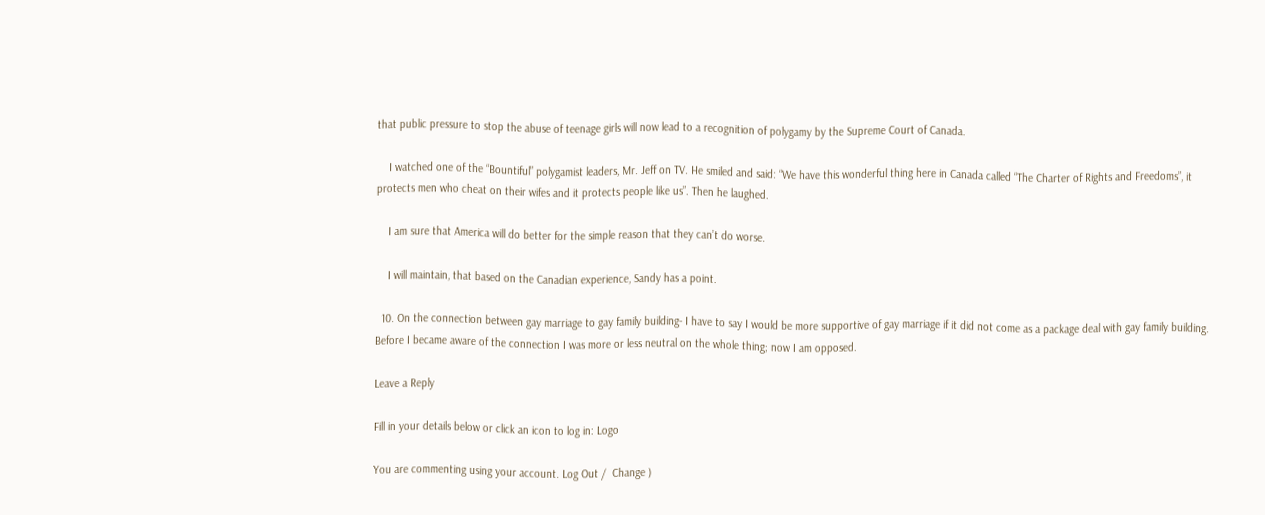that public pressure to stop the abuse of teenage girls will now lead to a recognition of polygamy by the Supreme Court of Canada.

    I watched one of the “Bountiful” polygamist leaders, Mr. Jeff on TV. He smiled and said: “We have this wonderful thing here in Canada called “The Charter of Rights and Freedoms”, it protects men who cheat on their wifes and it protects people like us”. Then he laughed.

    I am sure that America will do better for the simple reason that they can’t do worse.

    I will maintain, that based on the Canadian experience, Sandy has a point.

  10. On the connection between gay marriage to gay family building- I have to say I would be more supportive of gay marriage if it did not come as a package deal with gay family building. Before I became aware of the connection I was more or less neutral on the whole thing; now I am opposed.

Leave a Reply

Fill in your details below or click an icon to log in: Logo

You are commenting using your account. Log Out /  Change )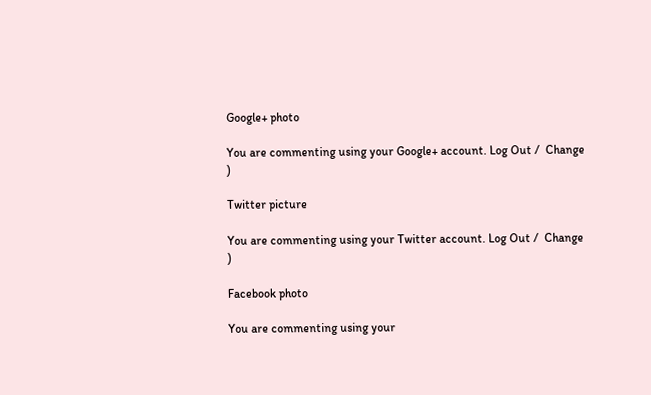Google+ photo

You are commenting using your Google+ account. Log Out /  Change )

Twitter picture

You are commenting using your Twitter account. Log Out /  Change )

Facebook photo

You are commenting using your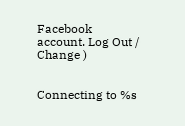Facebook account. Log Out /  Change )


Connecting to %s